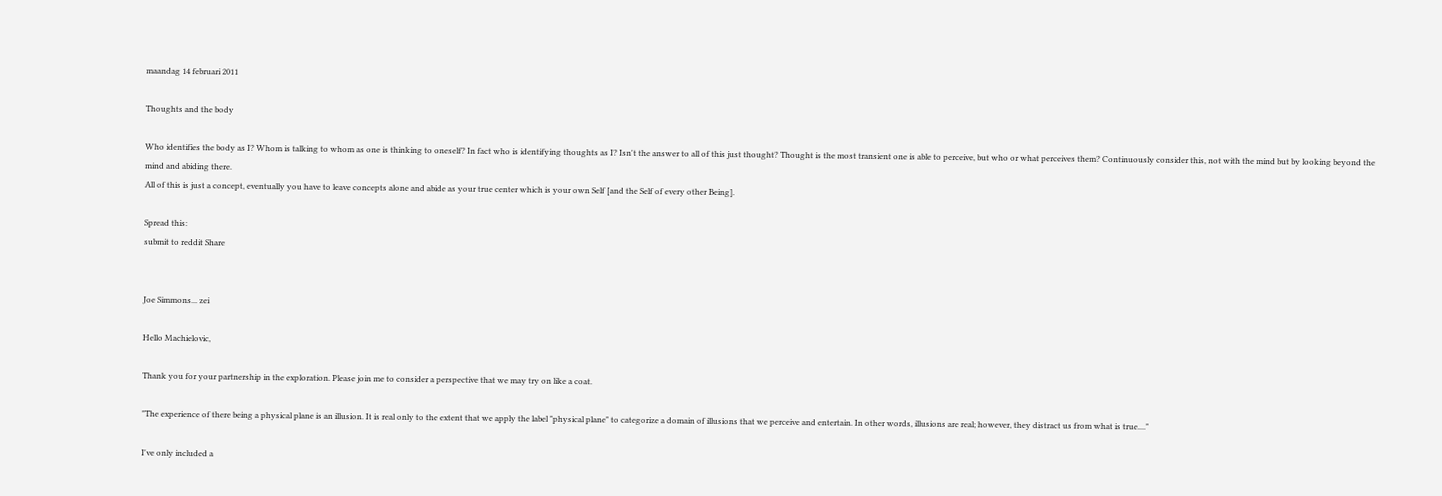maandag 14 februari 2011

Thoughts and the body

Who identifies the body as I? Whom is talking to whom as one is thinking to oneself? In fact who is identifying thoughts as I? Isn't the answer to all of this just thought? Thought is the most transient one is able to perceive, but who or what perceives them? Continuously consider this, not with the mind but by looking beyond the mind and abiding there.
All of this is just a concept, eventually you have to leave concepts alone and abide as your true center which is your own Self [and the Self of every other Being].

Spread this:
submit to reddit Share


Joe Simmons... zei

Hello Machielovic,

Thank you for your partnership in the exploration. Please join me to consider a perspective that we may try on like a coat.

"The experience of there being a physical plane is an illusion. It is real only to the extent that we apply the label "physical plane" to categorize a domain of illusions that we perceive and entertain. In other words, illusions are real; however, they distract us from what is true...."

I've only included a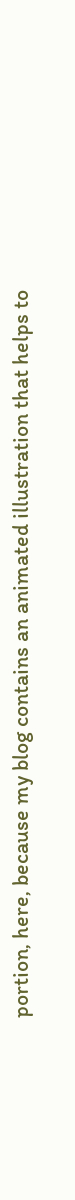portion, here, because my blog contains an animated illustration that helps to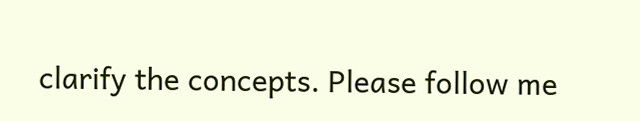clarify the concepts. Please follow me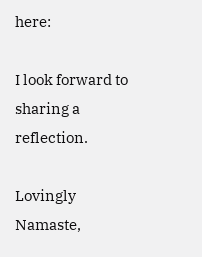here:

I look forward to sharing a reflection.

Lovingly Namaste,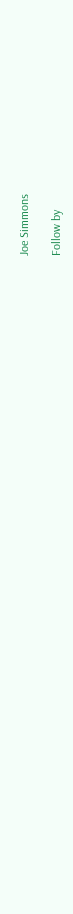Joe Simmons

Follow by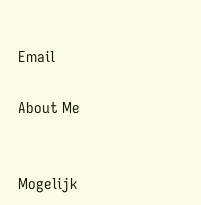Email

About Me


Mogelijk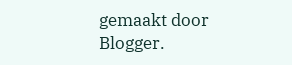gemaakt door Blogger.